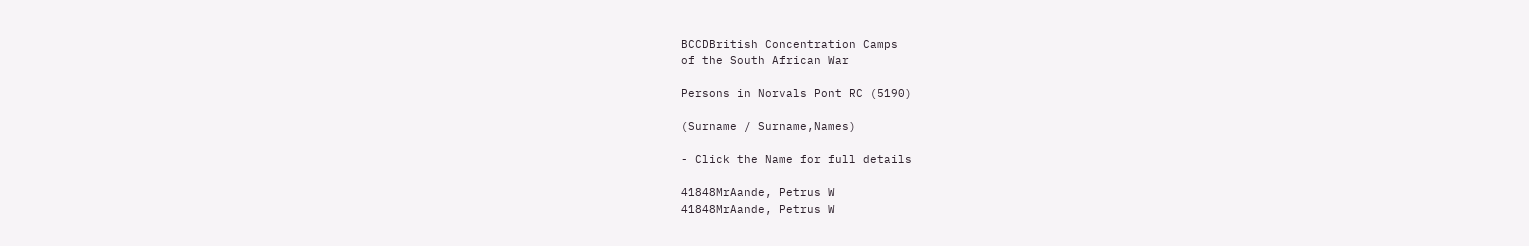BCCDBritish Concentration Camps
of the South African War

Persons in Norvals Pont RC (5190)

(Surname / Surname,Names)

- Click the Name for full details

41848MrAande, Petrus W
41848MrAande, Petrus W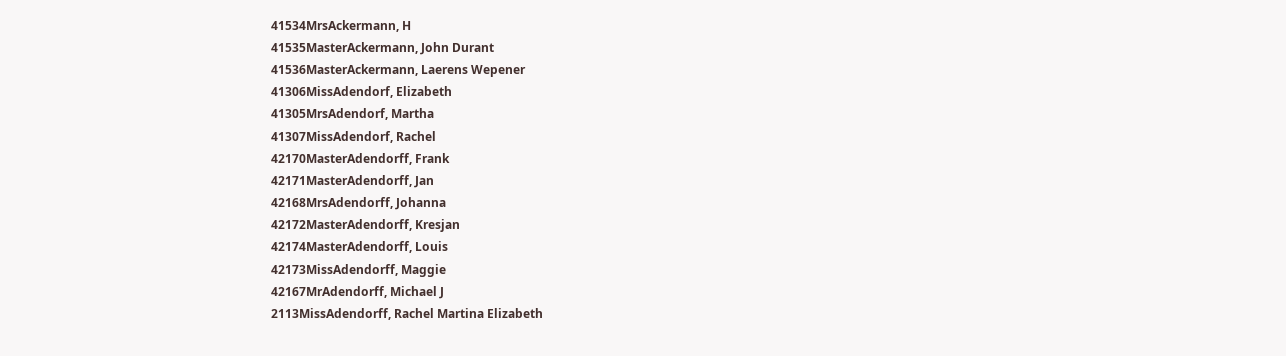41534MrsAckermann, H
41535MasterAckermann, John Durant
41536MasterAckermann, Laerens Wepener
41306MissAdendorf, Elizabeth
41305MrsAdendorf, Martha
41307MissAdendorf, Rachel
42170MasterAdendorff, Frank
42171MasterAdendorff, Jan
42168MrsAdendorff, Johanna
42172MasterAdendorff, Kresjan
42174MasterAdendorff, Louis
42173MissAdendorff, Maggie
42167MrAdendorff, Michael J
2113MissAdendorff, Rachel Martina Elizabeth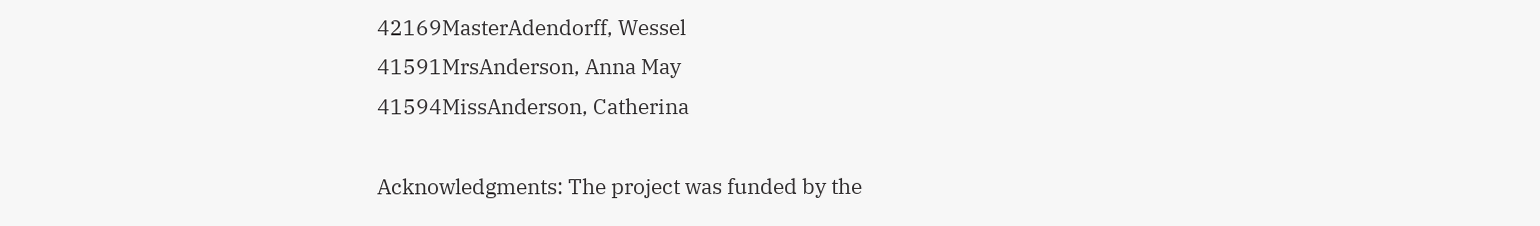42169MasterAdendorff, Wessel
41591MrsAnderson, Anna May
41594MissAnderson, Catherina

Acknowledgments: The project was funded by the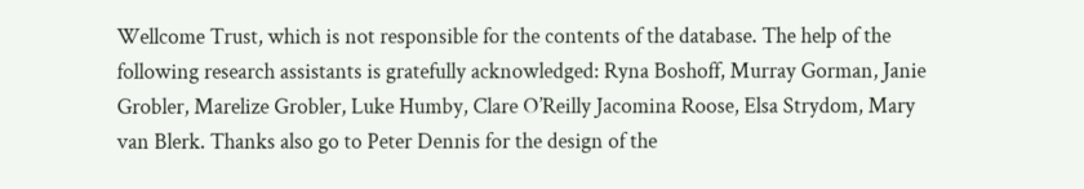Wellcome Trust, which is not responsible for the contents of the database. The help of the following research assistants is gratefully acknowledged: Ryna Boshoff, Murray Gorman, Janie Grobler, Marelize Grobler, Luke Humby, Clare O’Reilly Jacomina Roose, Elsa Strydom, Mary van Blerk. Thanks also go to Peter Dennis for the design of the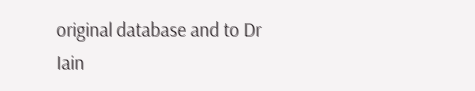original database and to Dr Iain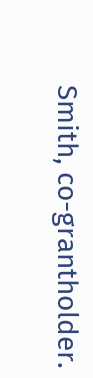Smith, co-grantholder.